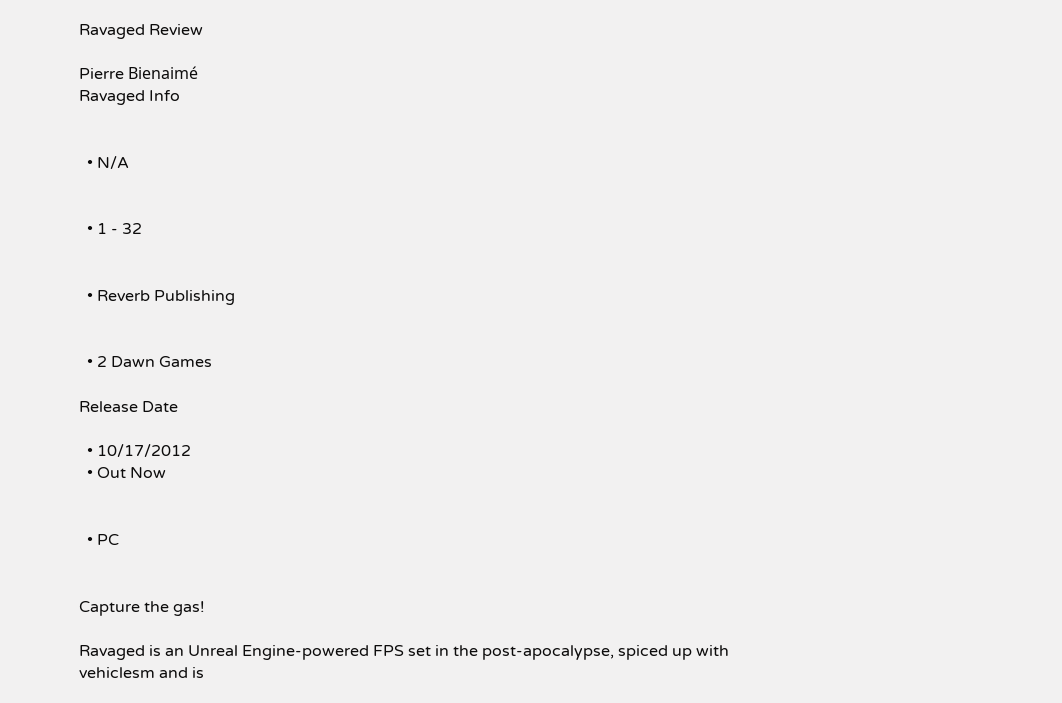Ravaged Review

Pierre Bienaimé
Ravaged Info


  • N/A


  • 1 - 32


  • Reverb Publishing


  • 2 Dawn Games

Release Date

  • 10/17/2012
  • Out Now


  • PC


Capture the gas!

Ravaged is an Unreal Engine-powered FPS set in the post-apocalypse, spiced up with vehiclesm and is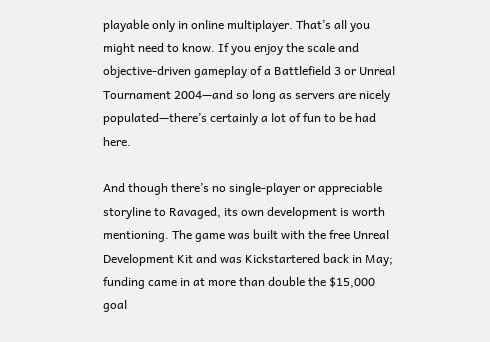playable only in online multiplayer. That’s all you might need to know. If you enjoy the scale and objective-driven gameplay of a Battlefield 3 or Unreal Tournament 2004—and so long as servers are nicely populated—there’s certainly a lot of fun to be had here.

And though there’s no single-player or appreciable storyline to Ravaged, its own development is worth mentioning. The game was built with the free Unreal Development Kit and was Kickstartered back in May; funding came in at more than double the $15,000 goal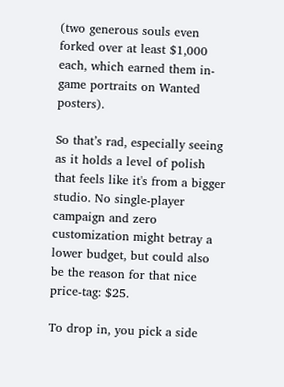(two generous souls even forked over at least $1,000 each, which earned them in-game portraits on Wanted posters).

So that’s rad, especially seeing as it holds a level of polish that feels like it's from a bigger studio. No single-player campaign and zero customization might betray a lower budget, but could also be the reason for that nice price-tag: $25.

To drop in, you pick a side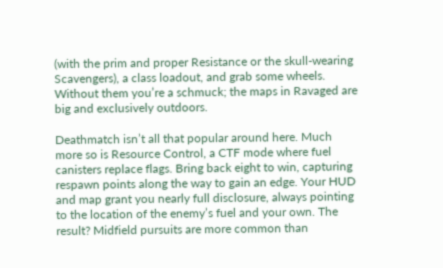(with the prim and proper Resistance or the skull-wearing Scavengers), a class loadout, and grab some wheels. Without them you’re a schmuck; the maps in Ravaged are big and exclusively outdoors.

Deathmatch isn’t all that popular around here. Much more so is Resource Control, a CTF mode where fuel canisters replace flags. Bring back eight to win, capturing respawn points along the way to gain an edge. Your HUD and map grant you nearly full disclosure, always pointing to the location of the enemy’s fuel and your own. The result? Midfield pursuits are more common than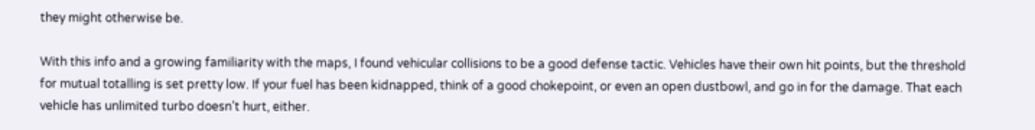they might otherwise be.

With this info and a growing familiarity with the maps, I found vehicular collisions to be a good defense tactic. Vehicles have their own hit points, but the threshold for mutual totalling is set pretty low. If your fuel has been kidnapped, think of a good chokepoint, or even an open dustbowl, and go in for the damage. That each vehicle has unlimited turbo doesn’t hurt, either.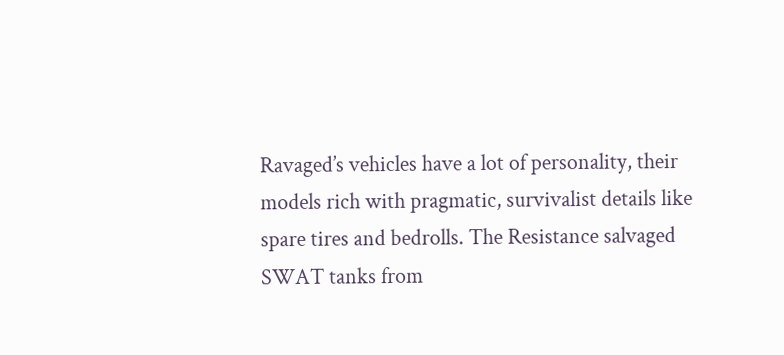Ravaged’s vehicles have a lot of personality, their models rich with pragmatic, survivalist details like spare tires and bedrolls. The Resistance salvaged SWAT tanks from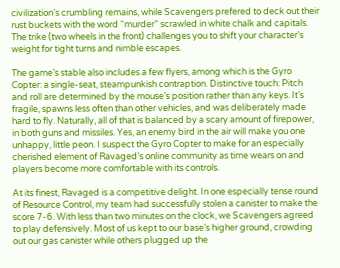civilization’s crumbling remains, while Scavengers prefered to deck out their rust buckets with the word “murder” scrawled in white chalk and capitals. The trike (two wheels in the front) challenges you to shift your character’s weight for tight turns and nimble escapes.

The game’s stable also includes a few flyers, among which is the Gyro Copter: a single-seat, steampunkish contraption. Distinctive touch: Pitch and roll are determined by the mouse’s position rather than any keys. It’s fragile, spawns less often than other vehicles, and was deliberately made hard to fly. Naturally, all of that is balanced by a scary amount of firepower, in both guns and missiles. Yes, an enemy bird in the air will make you one unhappy, little peon. I suspect the Gyro Copter to make for an especially cherished element of Ravaged’s online community as time wears on and players become more comfortable with its controls.

At its finest, Ravaged is a competitive delight. In one especially tense round of Resource Control, my team had successfully stolen a canister to make the score 7-6. With less than two minutes on the clock, we Scavengers agreed to play defensively. Most of us kept to our base’s higher ground, crowding out our gas canister while others plugged up the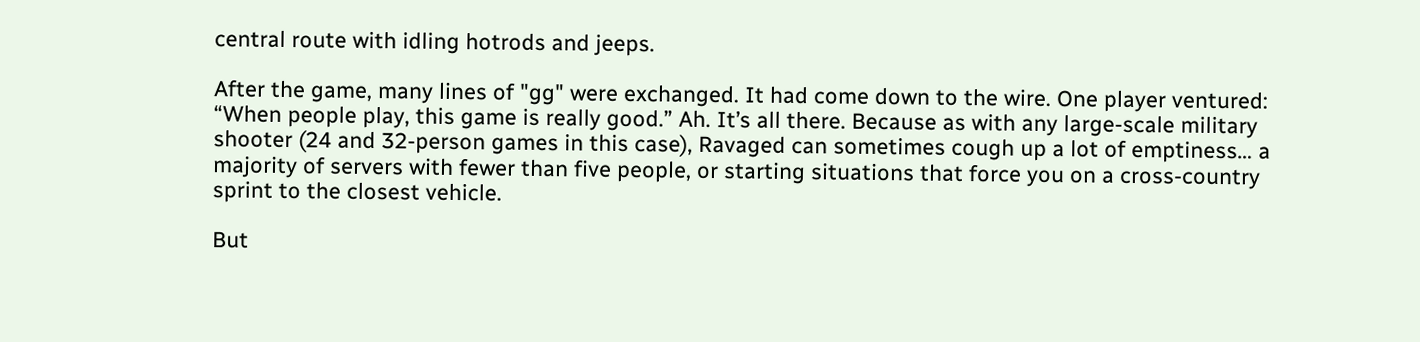central route with idling hotrods and jeeps.

After the game, many lines of "gg" were exchanged. It had come down to the wire. One player ventured: “When people play, this game is really good.” Ah. It’s all there. Because as with any large-scale military shooter (24 and 32-person games in this case), Ravaged can sometimes cough up a lot of emptiness… a majority of servers with fewer than five people, or starting situations that force you on a cross-country sprint to the closest vehicle.

But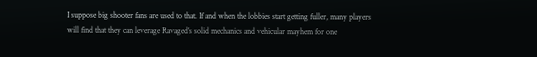I suppose big shooter fans are used to that. If and when the lobbies start getting fuller, many players will find that they can leverage Ravaged’s solid mechanics and vehicular mayhem for one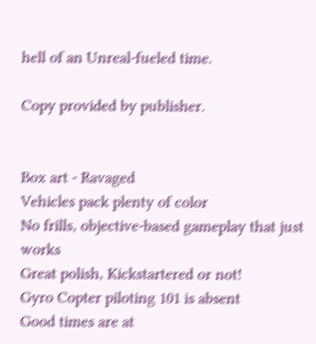hell of an Unreal-fueled time.

Copy provided by publisher.


Box art - Ravaged
Vehicles pack plenty of color
No frills, objective-based gameplay that just works
Great polish, Kickstartered or not!
Gyro Copter piloting 101 is absent
Good times are at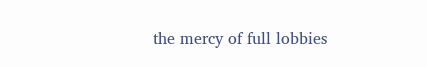the mercy of full lobbies